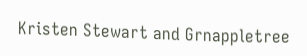Kristen Stewart and Grnappletree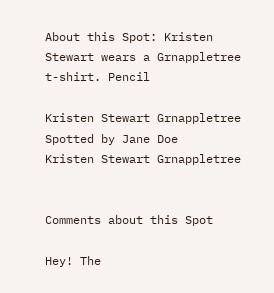About this Spot: Kristen Stewart wears a Grnappletree t-shirt. Pencil

Kristen Stewart Grnappletree
Spotted by Jane Doe
Kristen Stewart Grnappletree


Comments about this Spot

Hey! The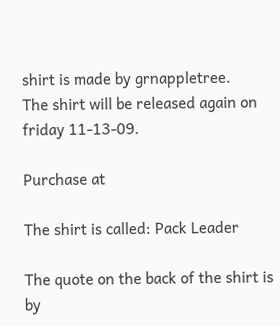shirt is made by grnappletree.
The shirt will be released again on friday 11-13-09.

Purchase at

The shirt is called: Pack Leader

The quote on the back of the shirt is by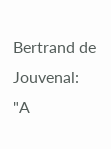Bertrand de Jouvenal:
"A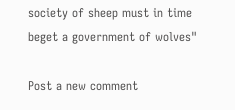society of sheep must in time beget a government of wolves"

Post a new comment